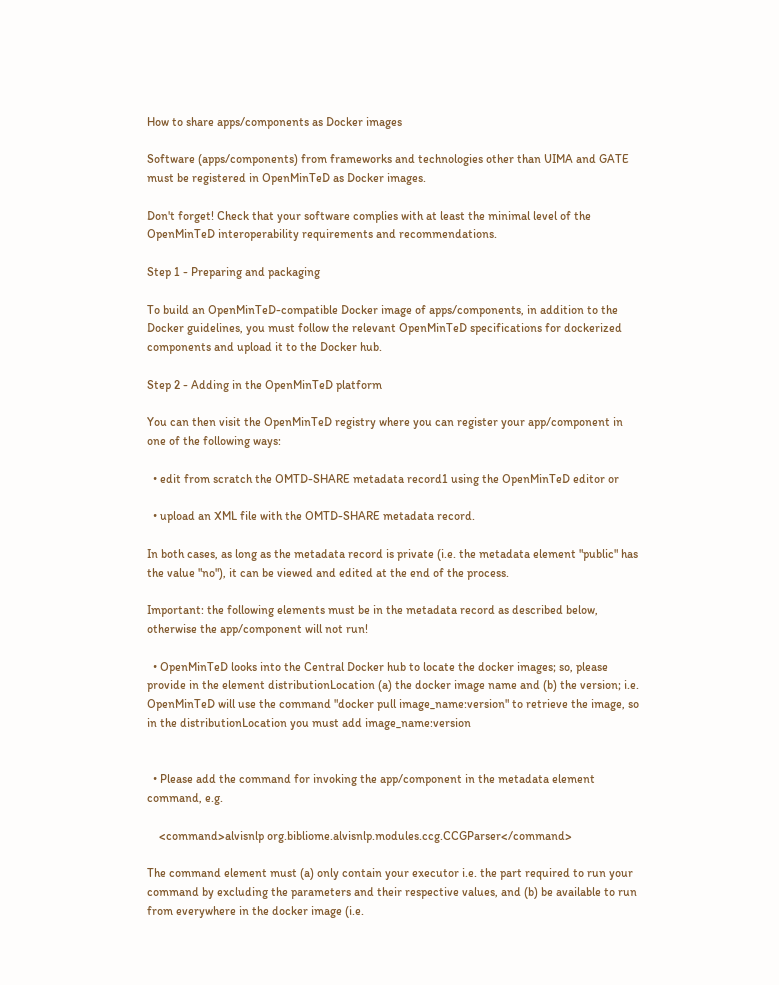How to share apps/components as Docker images

Software (apps/components) from frameworks and technologies other than UIMA and GATE must be registered in OpenMinTeD as Docker images.

Don't forget! Check that your software complies with at least the minimal level of the OpenMinTeD interoperability requirements and recommendations.

Step 1 - Preparing and packaging

To build an OpenMinTeD-compatible Docker image of apps/components, in addition to the Docker guidelines, you must follow the relevant OpenMinTeD specifications for dockerized components and upload it to the Docker hub.

Step 2 - Adding in the OpenMinTeD platform

You can then visit the OpenMinTeD registry where you can register your app/component in one of the following ways:

  • edit from scratch the OMTD-SHARE metadata record1 using the OpenMinTeD editor or

  • upload an XML file with the OMTD-SHARE metadata record.

In both cases, as long as the metadata record is private (i.e. the metadata element "public" has the value "no"), it can be viewed and edited at the end of the process.

Important: the following elements must be in the metadata record as described below, otherwise the app/component will not run!

  • OpenMinTeD looks into the Central Docker hub to locate the docker images; so, please provide in the element distributionLocation (a) the docker image name and (b) the version; i.e. OpenMinTeD will use the command "docker pull image_name:version" to retrieve the image, so in the distributionLocation you must add image_name:version


  • Please add the command for invoking the app/component in the metadata element command, e.g.

    <command>alvisnlp org.bibliome.alvisnlp.modules.ccg.CCGParser</command>

The command element must (a) only contain your executor i.e. the part required to run your command by excluding the parameters and their respective values, and (b) be available to run from everywhere in the docker image (i.e.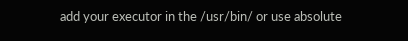add your executor in the /usr/bin/ or use absolute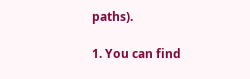paths).

1. You can find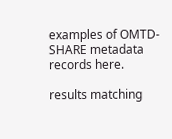examples of OMTD-SHARE metadata records here.

results matching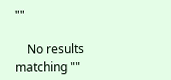""

    No results matching ""